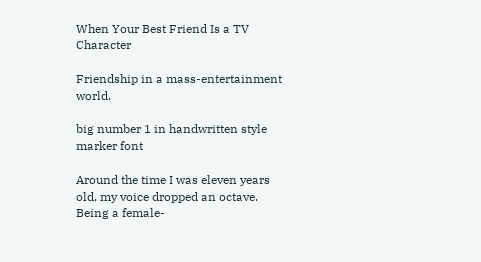When Your Best Friend Is a TV Character

Friendship in a mass-entertainment world.

big number 1 in handwritten style marker font

Around the time I was eleven years old, my voice dropped an octave. Being a female-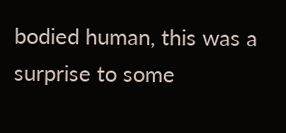bodied human, this was a surprise to some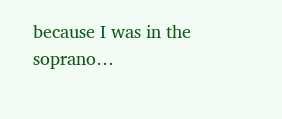because I was in the soprano…